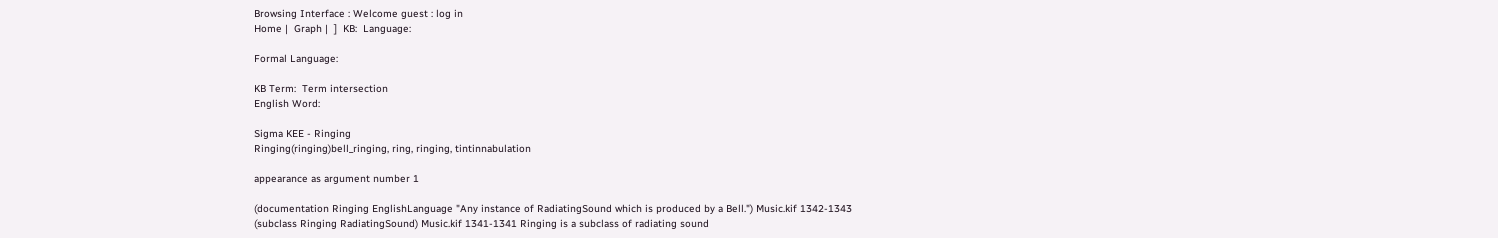Browsing Interface : Welcome guest : log in
Home |  Graph |  ]  KB:  Language:

Formal Language:

KB Term:  Term intersection
English Word:

Sigma KEE - Ringing
Ringing(ringing)bell_ringing, ring, ringing, tintinnabulation

appearance as argument number 1

(documentation Ringing EnglishLanguage "Any instance of RadiatingSound which is produced by a Bell.") Music.kif 1342-1343
(subclass Ringing RadiatingSound) Music.kif 1341-1341 Ringing is a subclass of radiating sound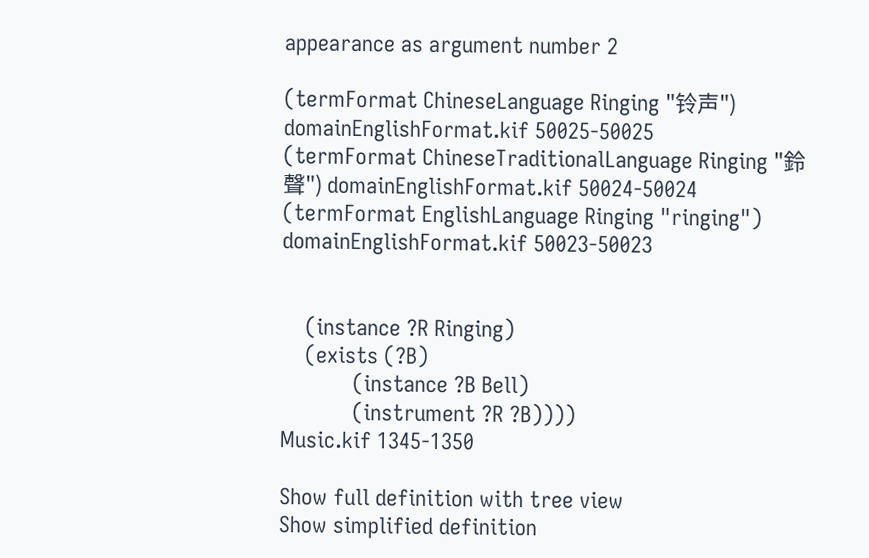appearance as argument number 2

(termFormat ChineseLanguage Ringing "铃声") domainEnglishFormat.kif 50025-50025
(termFormat ChineseTraditionalLanguage Ringing "鈴聲") domainEnglishFormat.kif 50024-50024
(termFormat EnglishLanguage Ringing "ringing") domainEnglishFormat.kif 50023-50023


    (instance ?R Ringing)
    (exists (?B)
            (instance ?B Bell)
            (instrument ?R ?B))))
Music.kif 1345-1350

Show full definition with tree view
Show simplified definition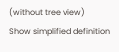(without tree view)
Show simplified definition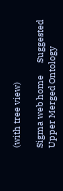(with tree view)

Sigma web home      Suggested Upper Merged Ontology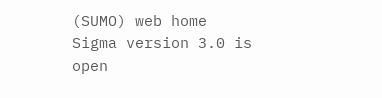(SUMO) web home
Sigma version 3.0 is open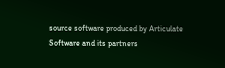source software produced by Articulate Software and its partners